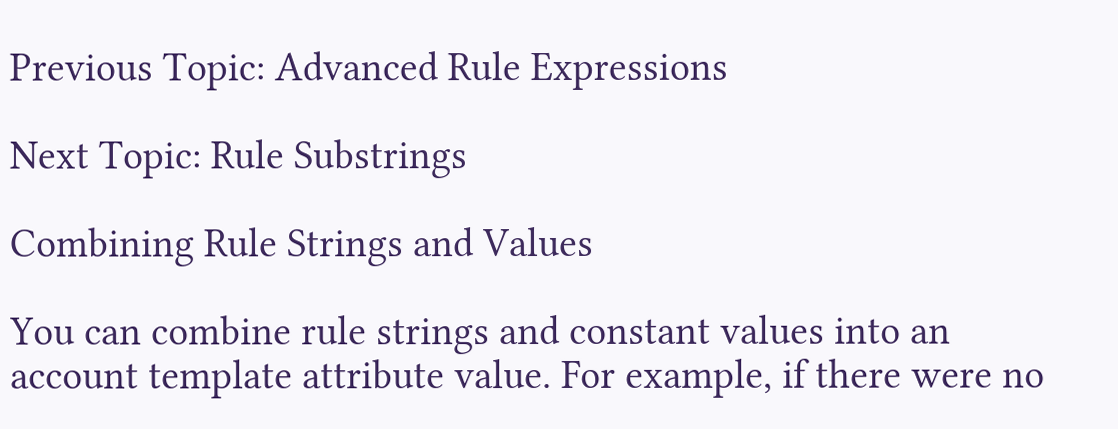Previous Topic: Advanced Rule Expressions

Next Topic: Rule Substrings

Combining Rule Strings and Values

You can combine rule strings and constant values into an account template attribute value. For example, if there were no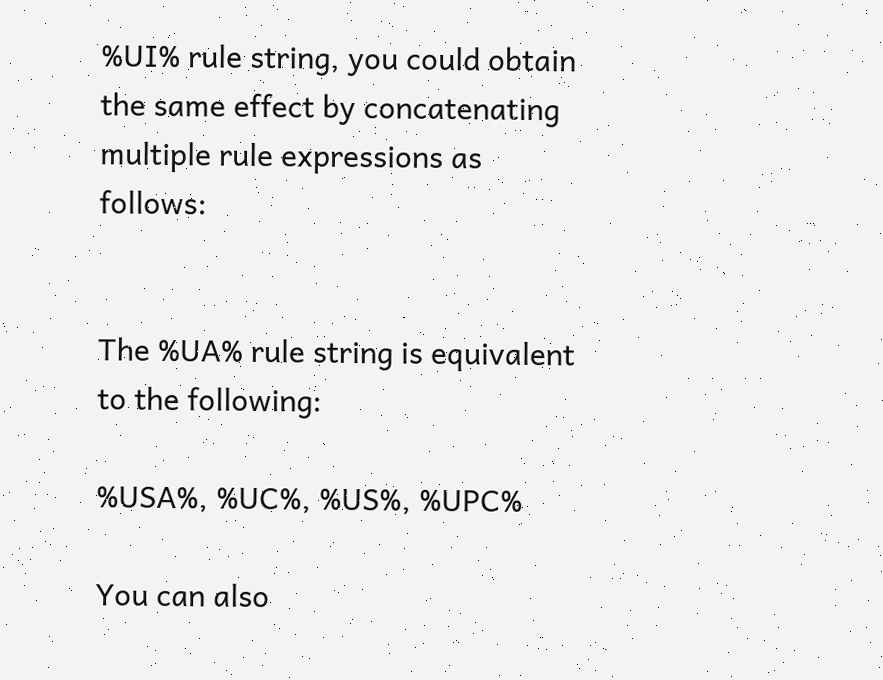%UI% rule string, you could obtain the same effect by concatenating multiple rule expressions as follows:


The %UA% rule string is equivalent to the following:

%USA%, %UC%, %US%, %UPC%

You can also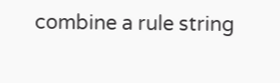combine a rule string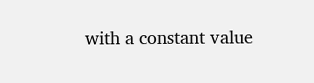with a constant value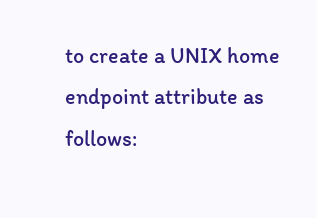to create a UNIX home endpoint attribute as follows: